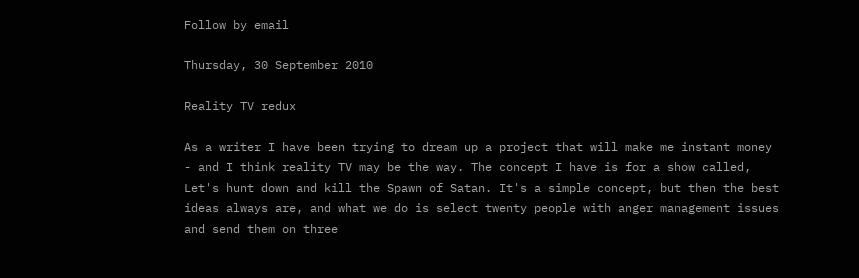Follow by email

Thursday, 30 September 2010

Reality TV redux

As a writer I have been trying to dream up a project that will make me instant money - and I think reality TV may be the way. The concept I have is for a show called, Let's hunt down and kill the Spawn of Satan. It's a simple concept, but then the best ideas always are, and what we do is select twenty people with anger management issues and send them on three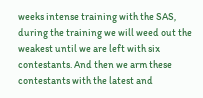weeks intense training with the SAS, during the training we will weed out the weakest until we are left with six contestants. And then we arm these contestants with the latest and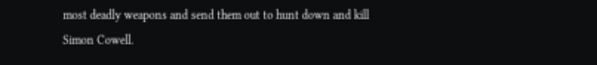most deadly weapons and send them out to hunt down and kill Simon Cowell.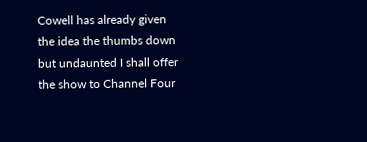Cowell has already given the idea the thumbs down but undaunted I shall offer the show to Channel Four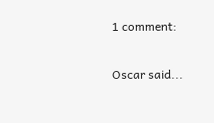1 comment:

Oscar said...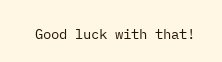Good luck with that!